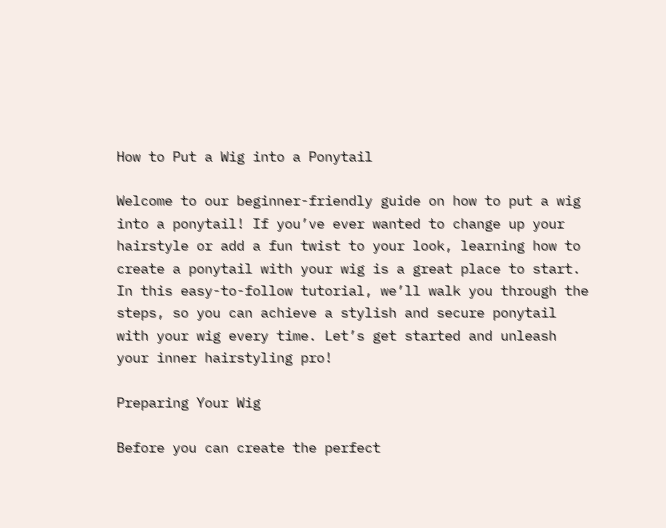How to Put a Wig into a Ponytail

Welcome to our beginner-friendly guide on how to put a wig into a ponytail! If you’ve ever wanted to change up your hairstyle or add a fun twist to your look, learning how to create a ponytail with your wig is a great place to start. In this easy-to-follow tutorial, we’ll walk you through the steps, so you can achieve a stylish and secure ponytail with your wig every time. Let’s get started and unleash your inner hairstyling pro!

Preparing Your Wig

Before you can create the perfect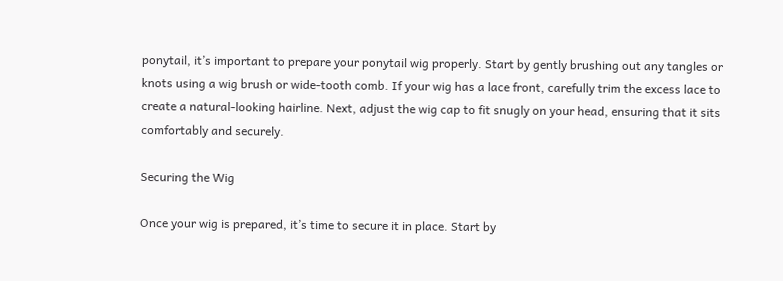ponytail, it’s important to prepare your ponytail wig properly. Start by gently brushing out any tangles or knots using a wig brush or wide-tooth comb. If your wig has a lace front, carefully trim the excess lace to create a natural-looking hairline. Next, adjust the wig cap to fit snugly on your head, ensuring that it sits comfortably and securely.

Securing the Wig

Once your wig is prepared, it’s time to secure it in place. Start by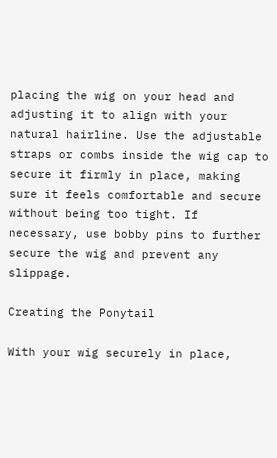placing the wig on your head and adjusting it to align with your natural hairline. Use the adjustable straps or combs inside the wig cap to secure it firmly in place, making sure it feels comfortable and secure without being too tight. If necessary, use bobby pins to further secure the wig and prevent any slippage.

Creating the Ponytail

With your wig securely in place,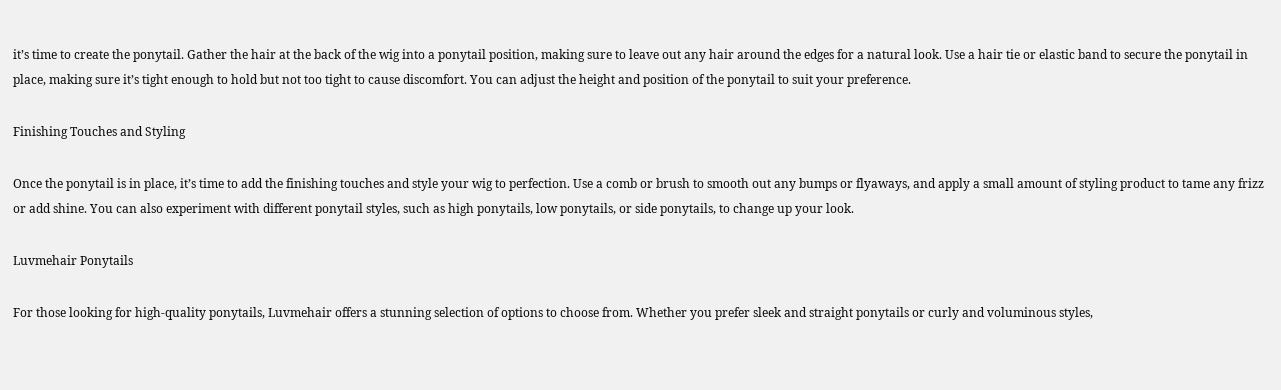it’s time to create the ponytail. Gather the hair at the back of the wig into a ponytail position, making sure to leave out any hair around the edges for a natural look. Use a hair tie or elastic band to secure the ponytail in place, making sure it’s tight enough to hold but not too tight to cause discomfort. You can adjust the height and position of the ponytail to suit your preference.

Finishing Touches and Styling

Once the ponytail is in place, it’s time to add the finishing touches and style your wig to perfection. Use a comb or brush to smooth out any bumps or flyaways, and apply a small amount of styling product to tame any frizz or add shine. You can also experiment with different ponytail styles, such as high ponytails, low ponytails, or side ponytails, to change up your look.

Luvmehair Ponytails

For those looking for high-quality ponytails, Luvmehair offers a stunning selection of options to choose from. Whether you prefer sleek and straight ponytails or curly and voluminous styles,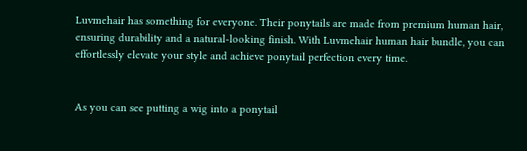Luvmehair has something for everyone. Their ponytails are made from premium human hair, ensuring durability and a natural-looking finish. With Luvmehair human hair bundle, you can effortlessly elevate your style and achieve ponytail perfection every time.


As you can see putting a wig into a ponytail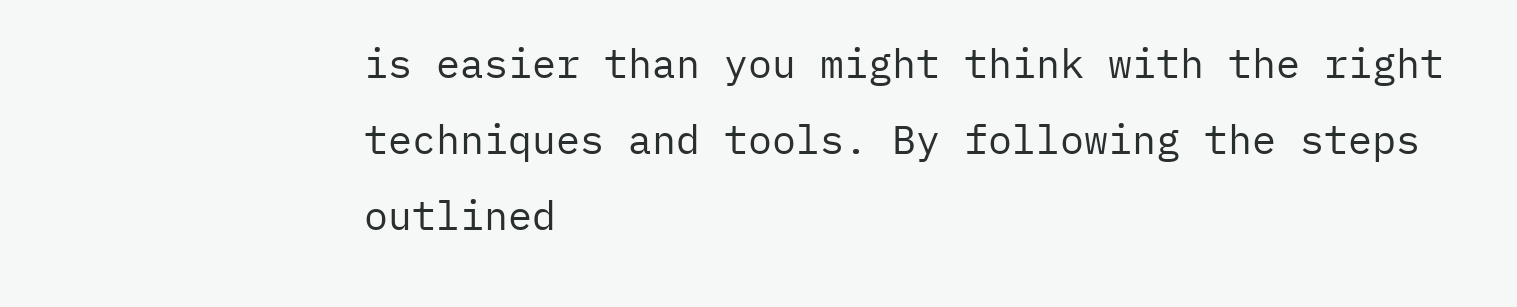is easier than you might think with the right techniques and tools. By following the steps outlined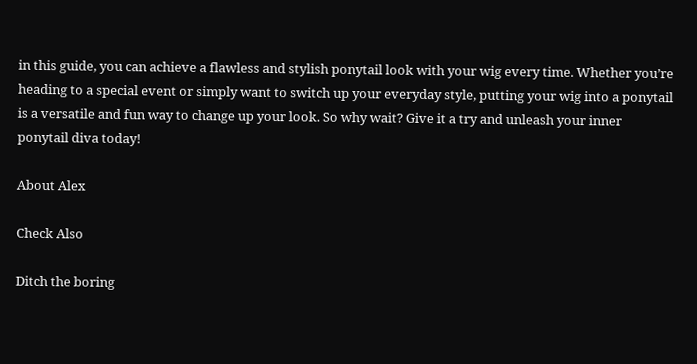in this guide, you can achieve a flawless and stylish ponytail look with your wig every time. Whether you’re heading to a special event or simply want to switch up your everyday style, putting your wig into a ponytail is a versatile and fun way to change up your look. So why wait? Give it a try and unleash your inner ponytail diva today!

About Alex

Check Also

Ditch the boring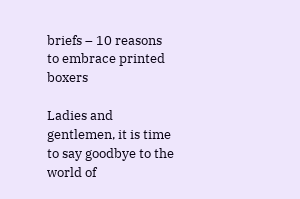briefs – 10 reasons to embrace printed boxers

Ladies and gentlemen, it is time to say goodbye to the world of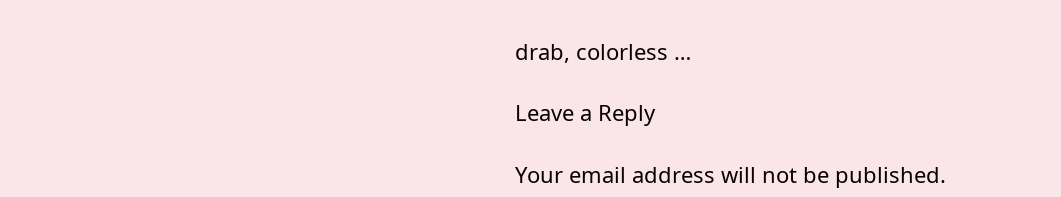drab, colorless …

Leave a Reply

Your email address will not be published.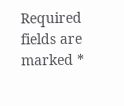Required fields are marked *